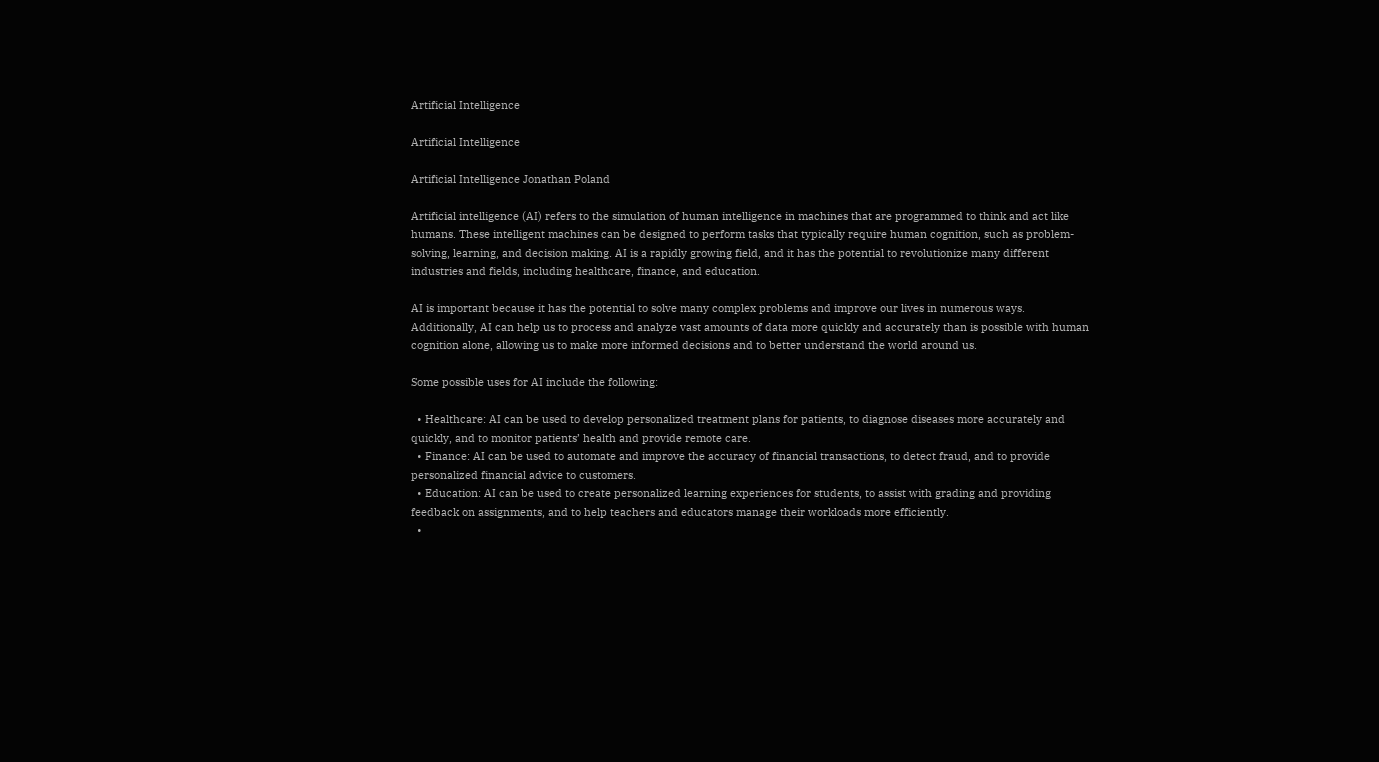Artificial Intelligence

Artificial Intelligence

Artificial Intelligence Jonathan Poland

Artificial intelligence (AI) refers to the simulation of human intelligence in machines that are programmed to think and act like humans. These intelligent machines can be designed to perform tasks that typically require human cognition, such as problem-solving, learning, and decision making. AI is a rapidly growing field, and it has the potential to revolutionize many different industries and fields, including healthcare, finance, and education.

AI is important because it has the potential to solve many complex problems and improve our lives in numerous ways. Additionally, AI can help us to process and analyze vast amounts of data more quickly and accurately than is possible with human cognition alone, allowing us to make more informed decisions and to better understand the world around us.

Some possible uses for AI include the following:

  • Healthcare: AI can be used to develop personalized treatment plans for patients, to diagnose diseases more accurately and quickly, and to monitor patients’ health and provide remote care.
  • Finance: AI can be used to automate and improve the accuracy of financial transactions, to detect fraud, and to provide personalized financial advice to customers.
  • Education: AI can be used to create personalized learning experiences for students, to assist with grading and providing feedback on assignments, and to help teachers and educators manage their workloads more efficiently.
  •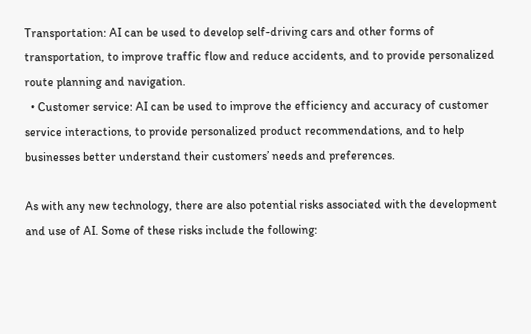Transportation: AI can be used to develop self-driving cars and other forms of transportation, to improve traffic flow and reduce accidents, and to provide personalized route planning and navigation.
  • Customer service: AI can be used to improve the efficiency and accuracy of customer service interactions, to provide personalized product recommendations, and to help businesses better understand their customers’ needs and preferences.

As with any new technology, there are also potential risks associated with the development and use of AI. Some of these risks include the following: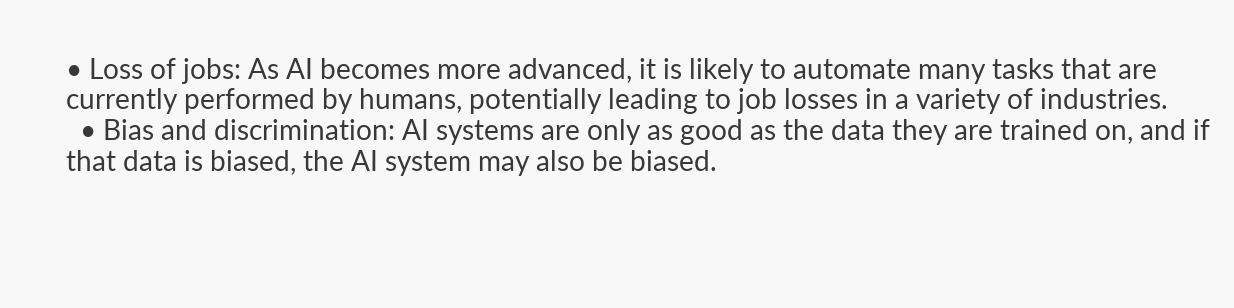• Loss of jobs: As AI becomes more advanced, it is likely to automate many tasks that are currently performed by humans, potentially leading to job losses in a variety of industries.
  • Bias and discrimination: AI systems are only as good as the data they are trained on, and if that data is biased, the AI system may also be biased.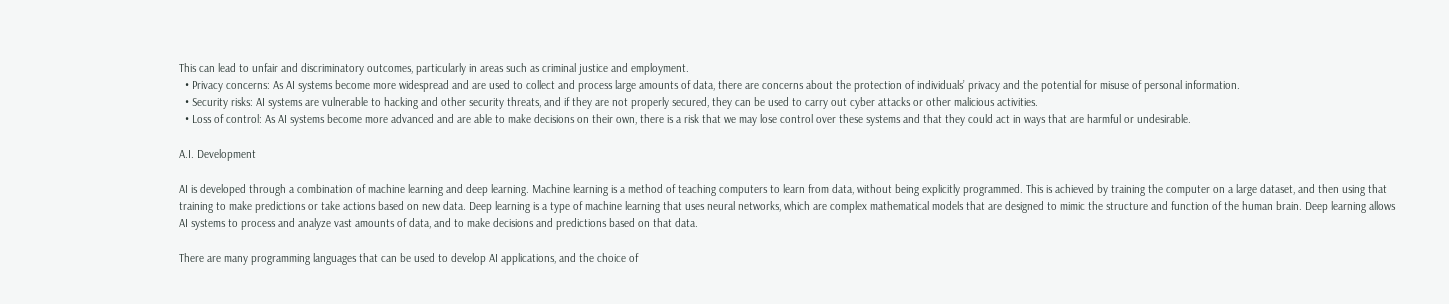This can lead to unfair and discriminatory outcomes, particularly in areas such as criminal justice and employment.
  • Privacy concerns: As AI systems become more widespread and are used to collect and process large amounts of data, there are concerns about the protection of individuals’ privacy and the potential for misuse of personal information.
  • Security risks: AI systems are vulnerable to hacking and other security threats, and if they are not properly secured, they can be used to carry out cyber attacks or other malicious activities.
  • Loss of control: As AI systems become more advanced and are able to make decisions on their own, there is a risk that we may lose control over these systems and that they could act in ways that are harmful or undesirable.

A.I. Development

AI is developed through a combination of machine learning and deep learning. Machine learning is a method of teaching computers to learn from data, without being explicitly programmed. This is achieved by training the computer on a large dataset, and then using that training to make predictions or take actions based on new data. Deep learning is a type of machine learning that uses neural networks, which are complex mathematical models that are designed to mimic the structure and function of the human brain. Deep learning allows AI systems to process and analyze vast amounts of data, and to make decisions and predictions based on that data.

There are many programming languages that can be used to develop AI applications, and the choice of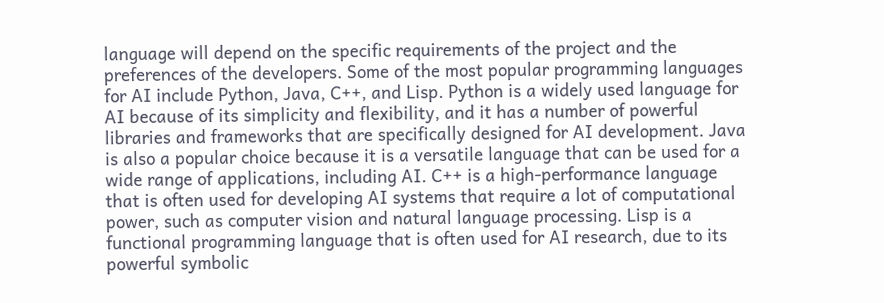language will depend on the specific requirements of the project and the preferences of the developers. Some of the most popular programming languages for AI include Python, Java, C++, and Lisp. Python is a widely used language for AI because of its simplicity and flexibility, and it has a number of powerful libraries and frameworks that are specifically designed for AI development. Java is also a popular choice because it is a versatile language that can be used for a wide range of applications, including AI. C++ is a high-performance language that is often used for developing AI systems that require a lot of computational power, such as computer vision and natural language processing. Lisp is a functional programming language that is often used for AI research, due to its powerful symbolic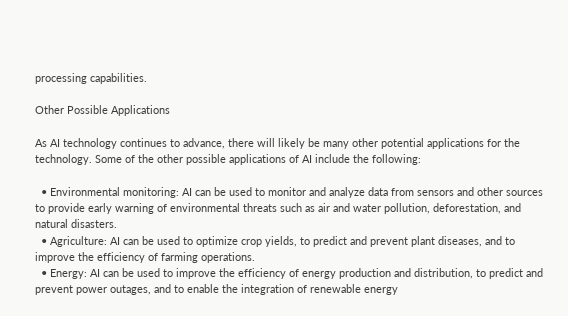processing capabilities.

Other Possible Applications

As AI technology continues to advance, there will likely be many other potential applications for the technology. Some of the other possible applications of AI include the following:

  • Environmental monitoring: AI can be used to monitor and analyze data from sensors and other sources to provide early warning of environmental threats such as air and water pollution, deforestation, and natural disasters.
  • Agriculture: AI can be used to optimize crop yields, to predict and prevent plant diseases, and to improve the efficiency of farming operations.
  • Energy: AI can be used to improve the efficiency of energy production and distribution, to predict and prevent power outages, and to enable the integration of renewable energy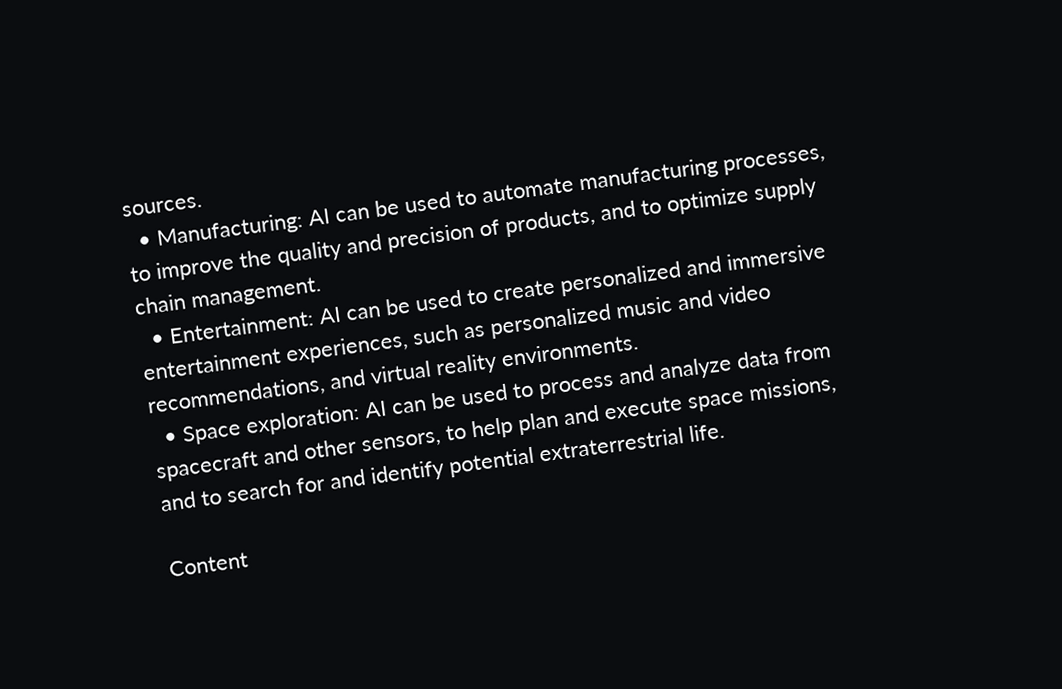sources.
  • Manufacturing: AI can be used to automate manufacturing processes, to improve the quality and precision of products, and to optimize supply chain management.
  • Entertainment: AI can be used to create personalized and immersive entertainment experiences, such as personalized music and video recommendations, and virtual reality environments.
  • Space exploration: AI can be used to process and analyze data from spacecraft and other sensors, to help plan and execute space missions, and to search for and identify potential extraterrestrial life.

Content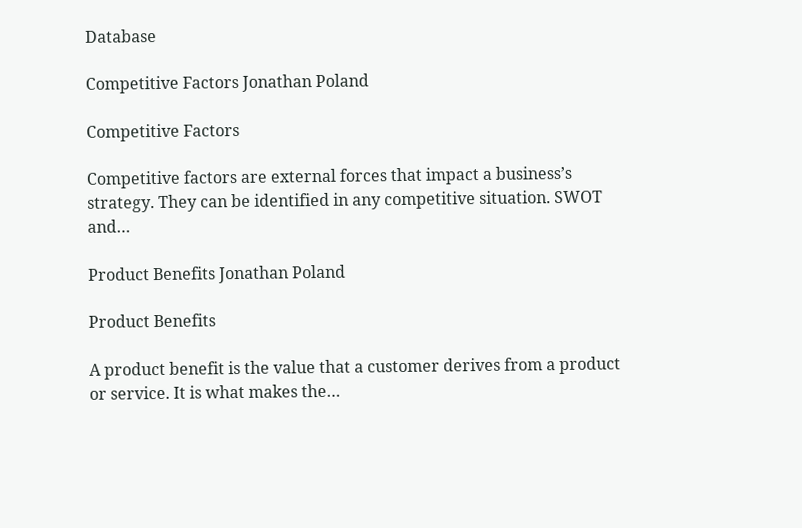Database

Competitive Factors Jonathan Poland

Competitive Factors

Competitive factors are external forces that impact a business’s strategy. They can be identified in any competitive situation. SWOT and…

Product Benefits Jonathan Poland

Product Benefits

A product benefit is the value that a customer derives from a product or service. It is what makes the…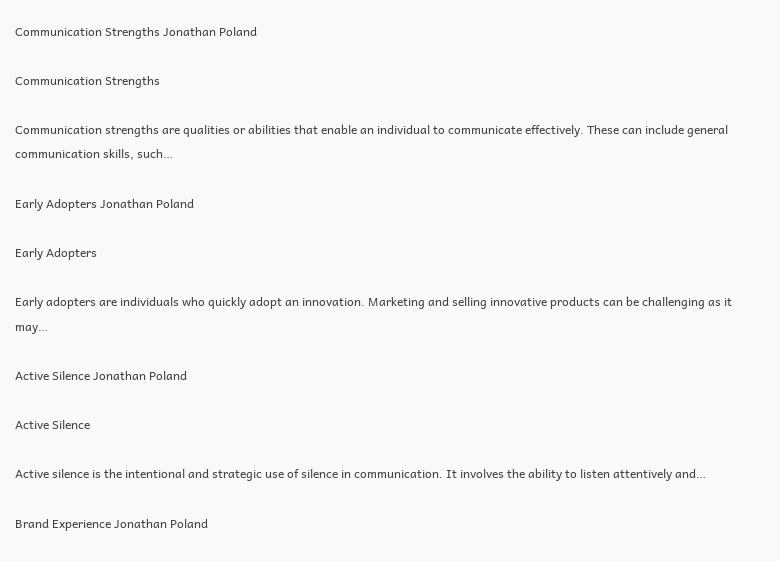Communication Strengths Jonathan Poland

Communication Strengths

Communication strengths are qualities or abilities that enable an individual to communicate effectively. These can include general communication skills, such…

Early Adopters Jonathan Poland

Early Adopters

Early adopters are individuals who quickly adopt an innovation. Marketing and selling innovative products can be challenging as it may…

Active Silence Jonathan Poland

Active Silence

Active silence is the intentional and strategic use of silence in communication. It involves the ability to listen attentively and…

Brand Experience Jonathan Poland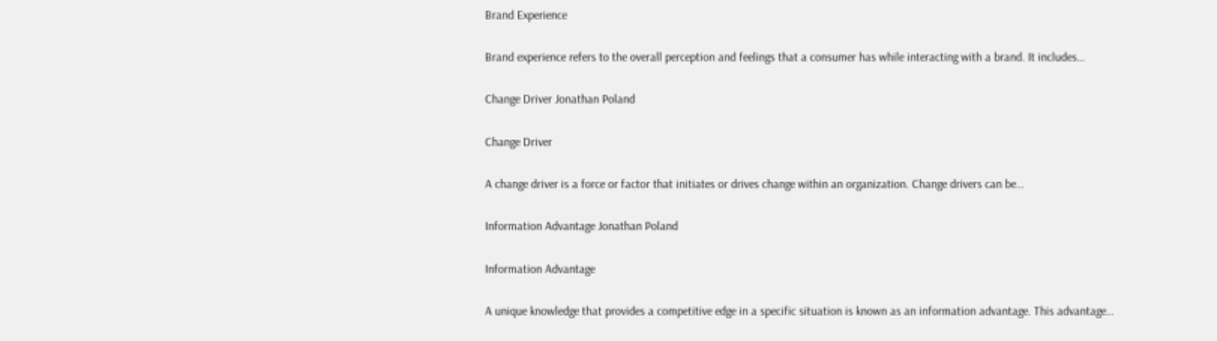Brand Experience

Brand experience refers to the overall perception and feelings that a consumer has while interacting with a brand. It includes…

Change Driver Jonathan Poland

Change Driver

A change driver is a force or factor that initiates or drives change within an organization. Change drivers can be…

Information Advantage Jonathan Poland

Information Advantage

A unique knowledge that provides a competitive edge in a specific situation is known as an information advantage. This advantage…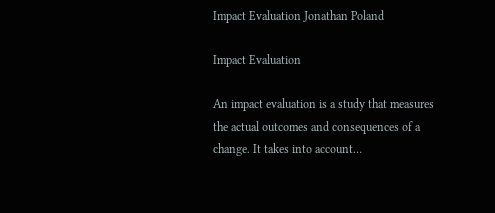Impact Evaluation Jonathan Poland

Impact Evaluation

An impact evaluation is a study that measures the actual outcomes and consequences of a change. It takes into account…